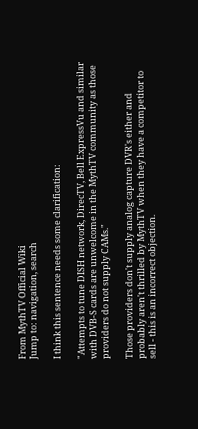From MythTV Official Wiki
Jump to: navigation, search

I think this sentence needs some clarification:

"Attempts to tune DISH network, DirecTV, Bell ExpressVu and similar with DVB-S cards are unwelcome in the MythTV community as those providers do not supply CAMs."

Those providers don't supply analog capture DVR's either and probably aren't thrilled by MythTV when they have a competitor to sell - this is an incorrect objection.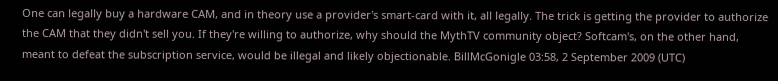One can legally buy a hardware CAM, and in theory use a provider's smart-card with it, all legally. The trick is getting the provider to authorize the CAM that they didn't sell you. If they're willing to authorize, why should the MythTV community object? Softcam's, on the other hand, meant to defeat the subscription service, would be illegal and likely objectionable. BillMcGonigle 03:58, 2 September 2009 (UTC)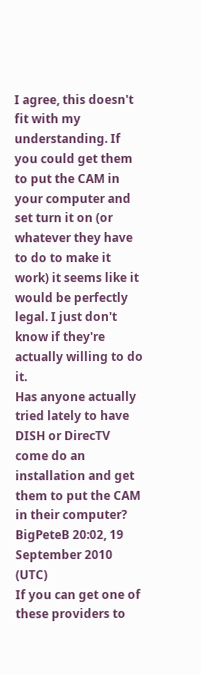I agree, this doesn't fit with my understanding. If you could get them to put the CAM in your computer and set turn it on (or whatever they have to do to make it work) it seems like it would be perfectly legal. I just don't know if they're actually willing to do it.
Has anyone actually tried lately to have DISH or DirecTV come do an installation and get them to put the CAM in their computer? BigPeteB 20:02, 19 September 2010 (UTC)
If you can get one of these providers to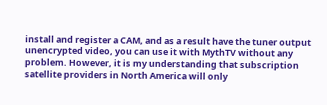install and register a CAM, and as a result have the tuner output unencrypted video, you can use it with MythTV without any problem. However, it is my understanding that subscription satellite providers in North America will only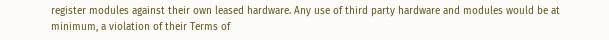register modules against their own leased hardware. Any use of third party hardware and modules would be at minimum, a violation of their Terms of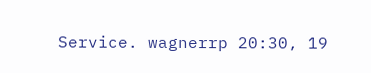Service. wagnerrp 20:30, 19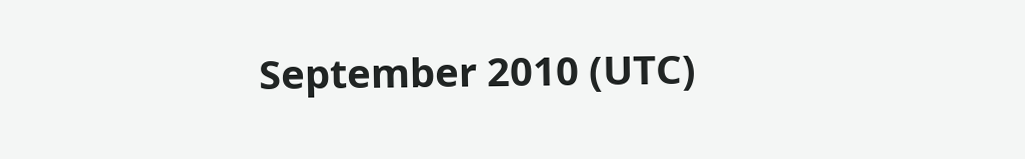September 2010 (UTC)